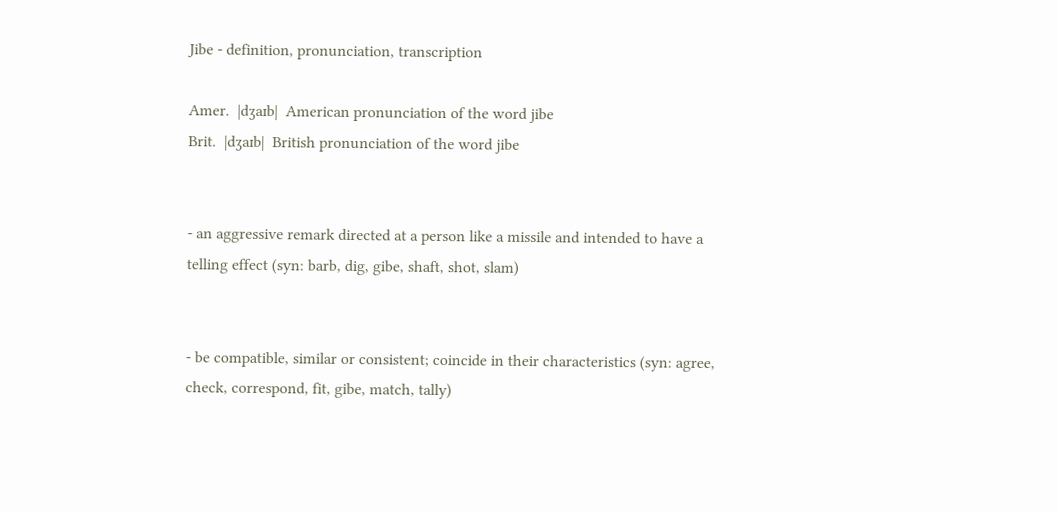Jibe - definition, pronunciation, transcription

Amer.  |dʒaɪb|  American pronunciation of the word jibe
Brit.  |dʒaɪb|  British pronunciation of the word jibe


- an aggressive remark directed at a person like a missile and intended to have a telling effect (syn: barb, dig, gibe, shaft, shot, slam)


- be compatible, similar or consistent; coincide in their characteristics (syn: agree, check, correspond, fit, gibe, match, tally)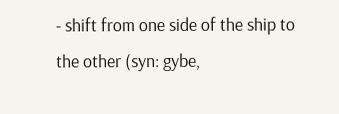- shift from one side of the ship to the other (syn: gybe,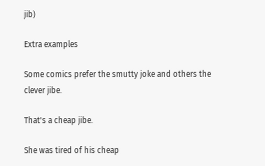jib)

Extra examples

Some comics prefer the smutty joke and others the clever jibe.

That's a cheap jibe.

She was tired of his cheap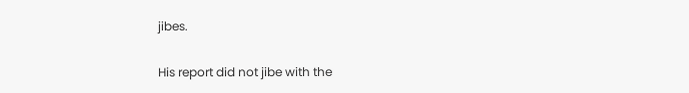jibes.

His report did not jibe with the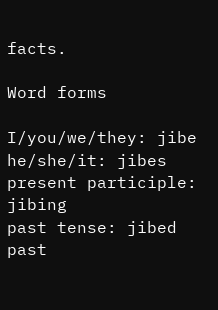facts.

Word forms

I/you/we/they: jibe
he/she/it: jibes
present participle: jibing
past tense: jibed
past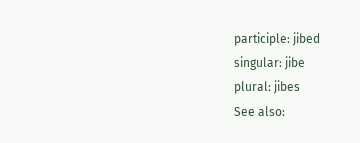participle: jibed
singular: jibe
plural: jibes
See also: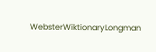WebsterWiktionaryLongman